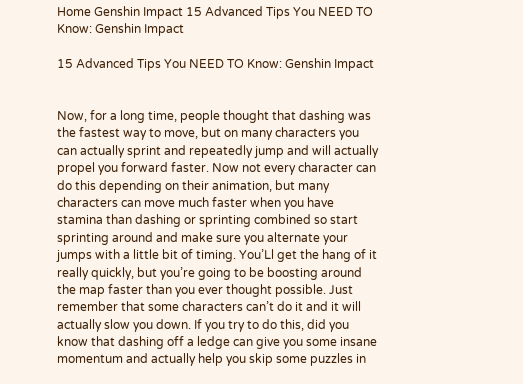Home Genshin Impact 15 Advanced Tips You NEED TO Know: Genshin Impact

15 Advanced Tips You NEED TO Know: Genshin Impact


Now, for a long time, people thought that dashing was the fastest way to move, but on many characters you can actually sprint and repeatedly jump and will actually propel you forward faster. Now not every character can do this depending on their animation, but many characters can move much faster when you have stamina than dashing or sprinting combined so start sprinting around and make sure you alternate your jumps with a little bit of timing. You’Ll get the hang of it really quickly, but you’re going to be boosting around the map faster than you ever thought possible. Just remember that some characters can’t do it and it will actually slow you down. If you try to do this, did you know that dashing off a ledge can give you some insane momentum and actually help you skip some puzzles in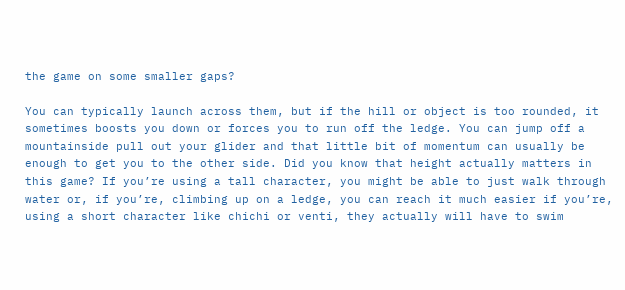the game on some smaller gaps?

You can typically launch across them, but if the hill or object is too rounded, it sometimes boosts you down or forces you to run off the ledge. You can jump off a mountainside pull out your glider and that little bit of momentum can usually be enough to get you to the other side. Did you know that height actually matters in this game? If you’re using a tall character, you might be able to just walk through water or, if you’re, climbing up on a ledge, you can reach it much easier if you’re, using a short character like chichi or venti, they actually will have to swim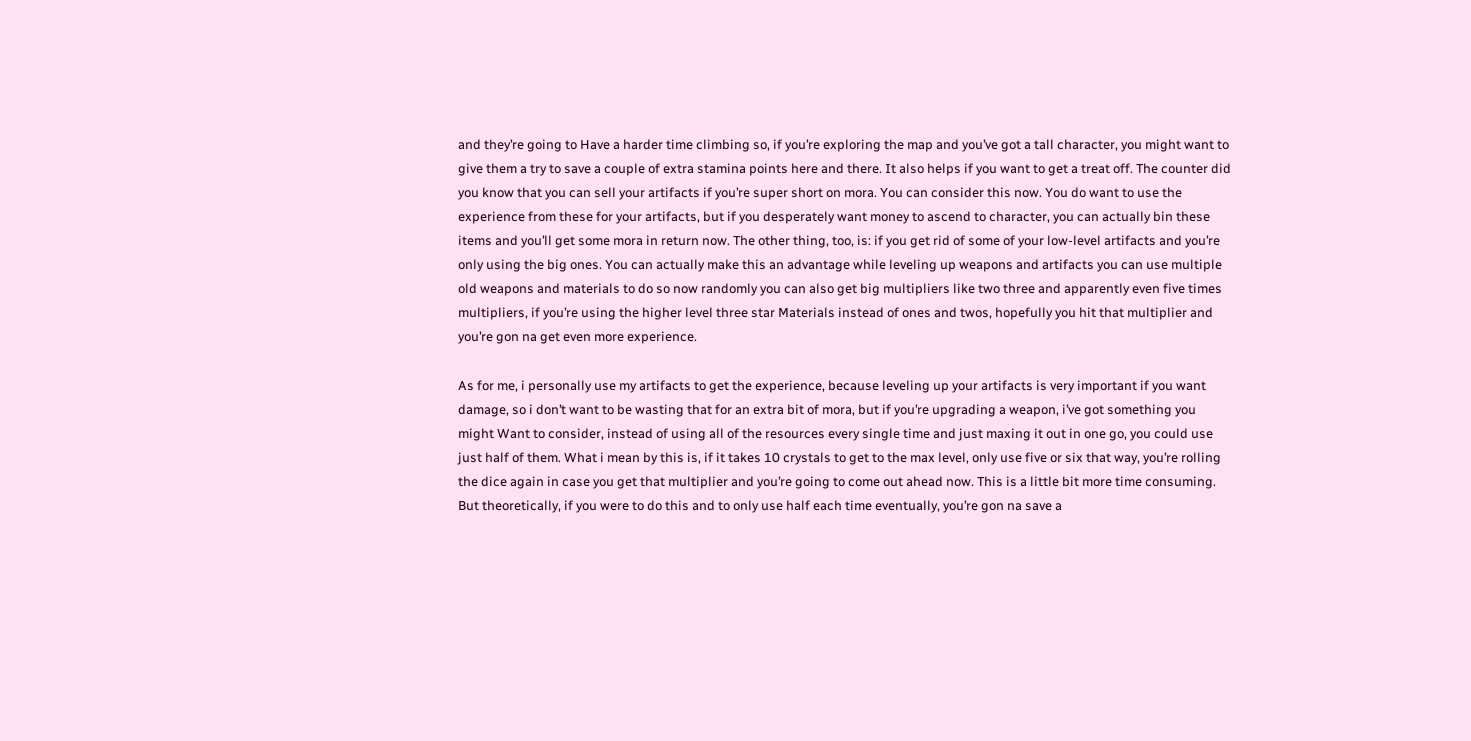and they’re going to Have a harder time climbing so, if you’re exploring the map and you’ve got a tall character, you might want to give them a try to save a couple of extra stamina points here and there. It also helps if you want to get a treat off. The counter did you know that you can sell your artifacts if you’re super short on mora. You can consider this now. You do want to use the experience from these for your artifacts, but if you desperately want money to ascend to character, you can actually bin these items and you’ll get some mora in return now. The other thing, too, is: if you get rid of some of your low-level artifacts and you’re only using the big ones. You can actually make this an advantage while leveling up weapons and artifacts you can use multiple old weapons and materials to do so now randomly you can also get big multipliers like two three and apparently even five times multipliers, if you’re using the higher level three star Materials instead of ones and twos, hopefully you hit that multiplier and you’re gon na get even more experience.

As for me, i personally use my artifacts to get the experience, because leveling up your artifacts is very important if you want damage, so i don’t want to be wasting that for an extra bit of mora, but if you’re upgrading a weapon, i’ve got something you might Want to consider, instead of using all of the resources every single time and just maxing it out in one go, you could use just half of them. What i mean by this is, if it takes 10 crystals to get to the max level, only use five or six that way, you’re rolling the dice again in case you get that multiplier and you’re going to come out ahead now. This is a little bit more time consuming. But theoretically, if you were to do this and to only use half each time eventually, you’re gon na save a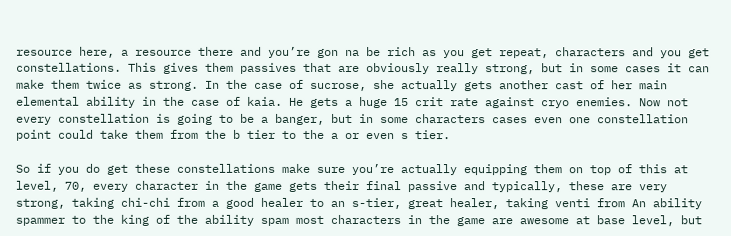resource here, a resource there and you’re gon na be rich as you get repeat, characters and you get constellations. This gives them passives that are obviously really strong, but in some cases it can make them twice as strong. In the case of sucrose, she actually gets another cast of her main elemental ability in the case of kaia. He gets a huge 15 crit rate against cryo enemies. Now not every constellation is going to be a banger, but in some characters cases even one constellation point could take them from the b tier to the a or even s tier.

So if you do get these constellations make sure you’re actually equipping them on top of this at level, 70, every character in the game gets their final passive and typically, these are very strong, taking chi-chi from a good healer to an s-tier, great healer, taking venti from An ability spammer to the king of the ability spam most characters in the game are awesome at base level, but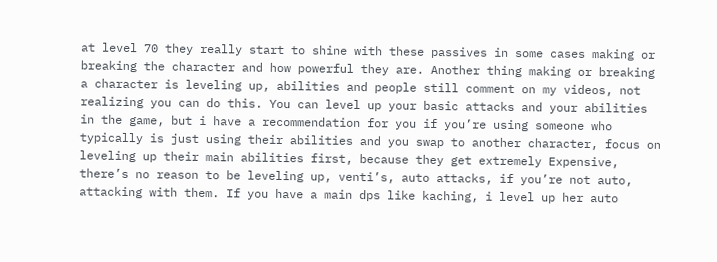at level 70 they really start to shine with these passives in some cases making or breaking the character and how powerful they are. Another thing making or breaking a character is leveling up, abilities and people still comment on my videos, not realizing you can do this. You can level up your basic attacks and your abilities in the game, but i have a recommendation for you if you’re using someone who typically is just using their abilities and you swap to another character, focus on leveling up their main abilities first, because they get extremely Expensive, there’s no reason to be leveling up, venti’s, auto attacks, if you’re not auto, attacking with them. If you have a main dps like kaching, i level up her auto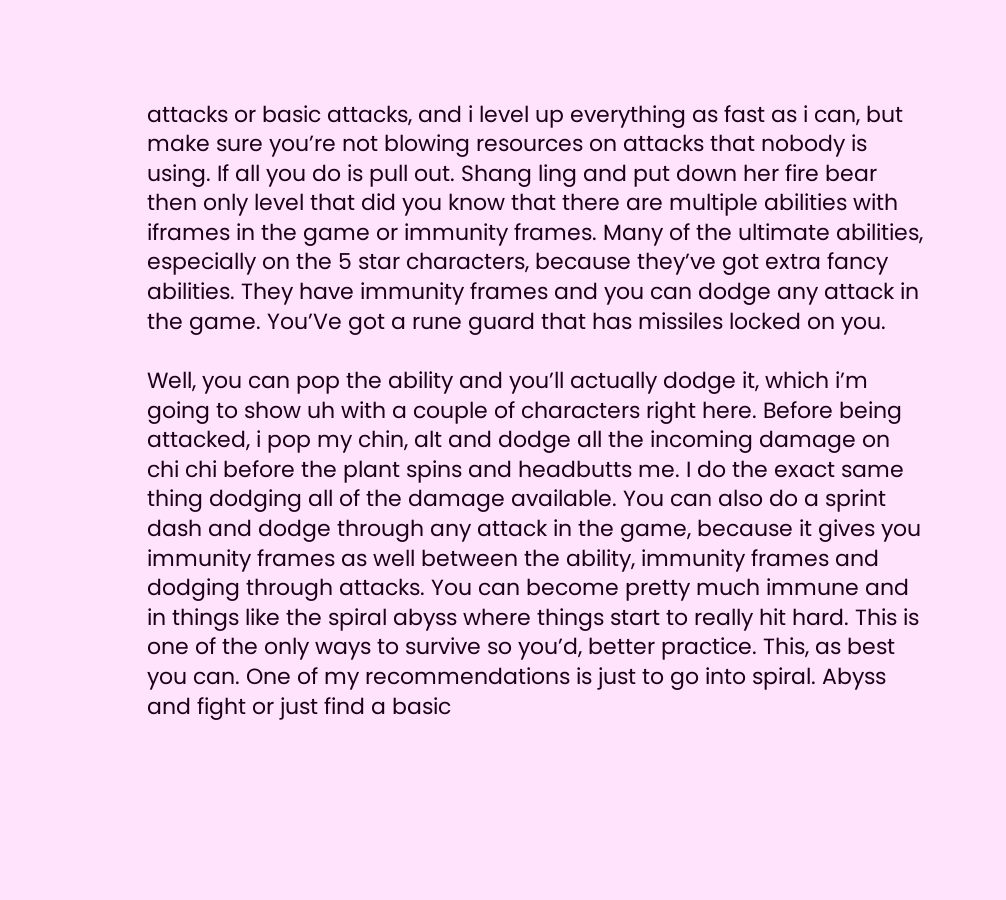attacks or basic attacks, and i level up everything as fast as i can, but make sure you’re not blowing resources on attacks that nobody is using. If all you do is pull out. Shang ling and put down her fire bear then only level that did you know that there are multiple abilities with iframes in the game or immunity frames. Many of the ultimate abilities, especially on the 5 star characters, because they’ve got extra fancy abilities. They have immunity frames and you can dodge any attack in the game. You’Ve got a rune guard that has missiles locked on you.

Well, you can pop the ability and you’ll actually dodge it, which i’m going to show uh with a couple of characters right here. Before being attacked, i pop my chin, alt and dodge all the incoming damage on chi chi before the plant spins and headbutts me. I do the exact same thing dodging all of the damage available. You can also do a sprint dash and dodge through any attack in the game, because it gives you immunity frames as well between the ability, immunity frames and dodging through attacks. You can become pretty much immune and in things like the spiral abyss where things start to really hit hard. This is one of the only ways to survive so you’d, better practice. This, as best you can. One of my recommendations is just to go into spiral. Abyss and fight or just find a basic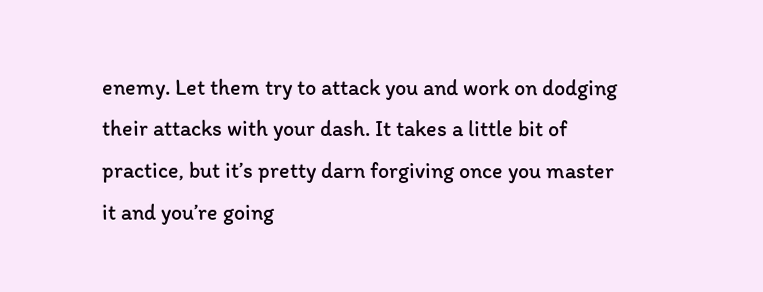enemy. Let them try to attack you and work on dodging their attacks with your dash. It takes a little bit of practice, but it’s pretty darn forgiving once you master it and you’re going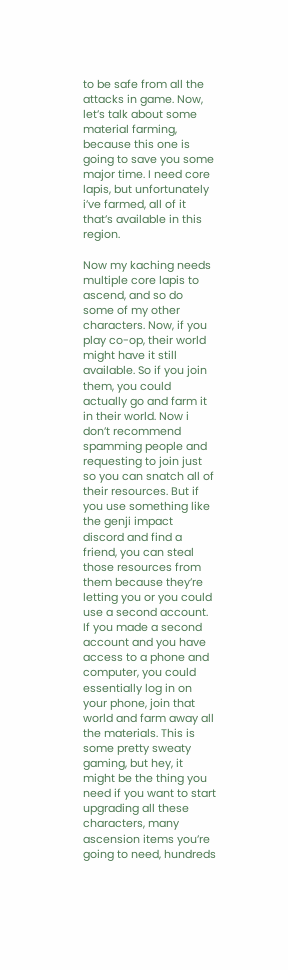to be safe from all the attacks in game. Now, let’s talk about some material farming, because this one is going to save you some major time. I need core lapis, but unfortunately i’ve farmed, all of it that’s available in this region.

Now my kaching needs multiple core lapis to ascend, and so do some of my other characters. Now, if you play co-op, their world might have it still available. So if you join them, you could actually go and farm it in their world. Now i don’t recommend spamming people and requesting to join just so you can snatch all of their resources. But if you use something like the genji impact discord and find a friend, you can steal those resources from them because they’re letting you or you could use a second account. If you made a second account and you have access to a phone and computer, you could essentially log in on your phone, join that world and farm away all the materials. This is some pretty sweaty gaming, but hey, it might be the thing you need if you want to start upgrading all these characters, many ascension items you’re going to need, hundreds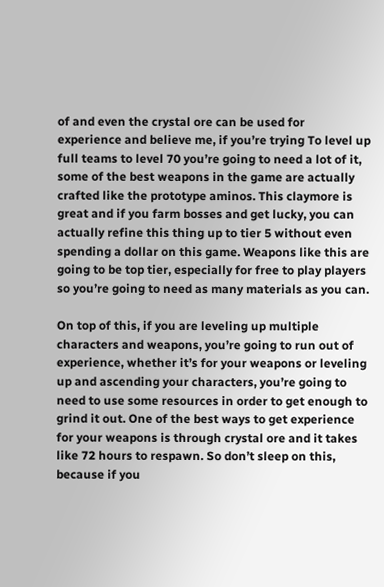of and even the crystal ore can be used for experience and believe me, if you’re trying To level up full teams to level 70 you’re going to need a lot of it, some of the best weapons in the game are actually crafted like the prototype aminos. This claymore is great and if you farm bosses and get lucky, you can actually refine this thing up to tier 5 without even spending a dollar on this game. Weapons like this are going to be top tier, especially for free to play players so you’re going to need as many materials as you can.

On top of this, if you are leveling up multiple characters and weapons, you’re going to run out of experience, whether it’s for your weapons or leveling up and ascending your characters, you’re going to need to use some resources in order to get enough to grind it out. One of the best ways to get experience for your weapons is through crystal ore and it takes like 72 hours to respawn. So don’t sleep on this, because if you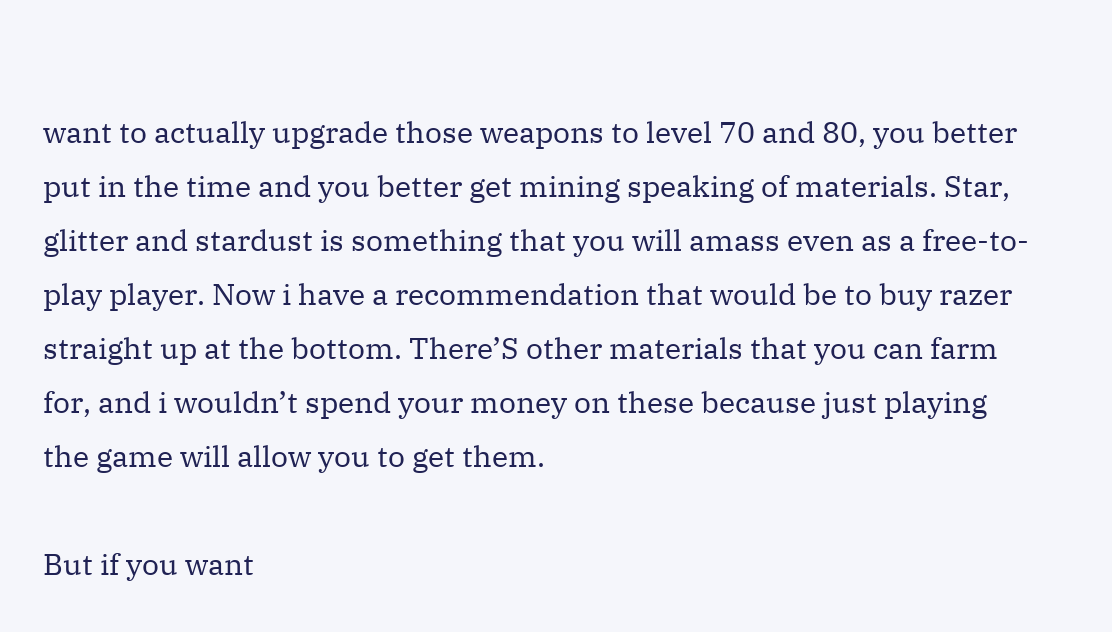want to actually upgrade those weapons to level 70 and 80, you better put in the time and you better get mining speaking of materials. Star, glitter and stardust is something that you will amass even as a free-to-play player. Now i have a recommendation that would be to buy razer straight up at the bottom. There’S other materials that you can farm for, and i wouldn’t spend your money on these because just playing the game will allow you to get them.

But if you want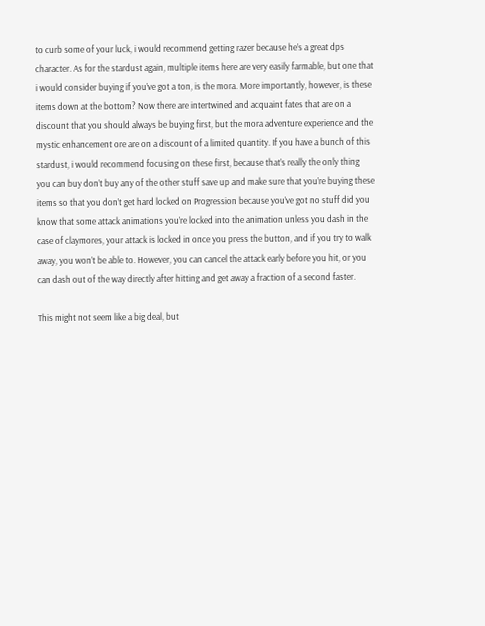to curb some of your luck, i would recommend getting razer because he’s a great dps character. As for the stardust again, multiple items here are very easily farmable, but one that i would consider buying if you’ve got a ton, is the mora. More importantly, however, is these items down at the bottom? Now there are intertwined and acquaint fates that are on a discount that you should always be buying first, but the mora adventure experience and the mystic enhancement ore are on a discount of a limited quantity. If you have a bunch of this stardust, i would recommend focusing on these first, because that’s really the only thing you can buy don’t buy any of the other stuff save up and make sure that you’re buying these items so that you don’t get hard locked on Progression because you’ve got no stuff did you know that some attack animations you’re locked into the animation unless you dash in the case of claymores, your attack is locked in once you press the button, and if you try to walk away, you won’t be able to. However, you can cancel the attack early before you hit, or you can dash out of the way directly after hitting and get away a fraction of a second faster.

This might not seem like a big deal, but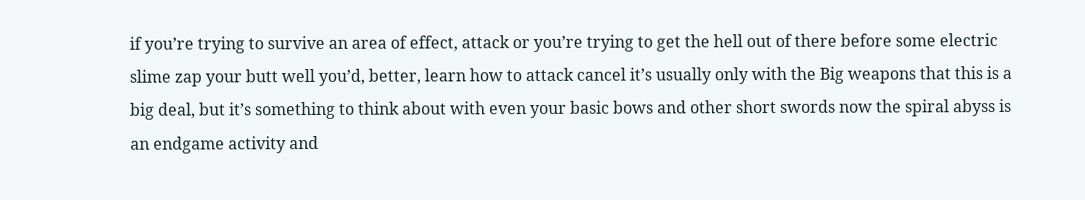if you’re trying to survive an area of effect, attack or you’re trying to get the hell out of there before some electric slime zap your butt well you’d, better, learn how to attack cancel it’s usually only with the Big weapons that this is a big deal, but it’s something to think about with even your basic bows and other short swords now the spiral abyss is an endgame activity and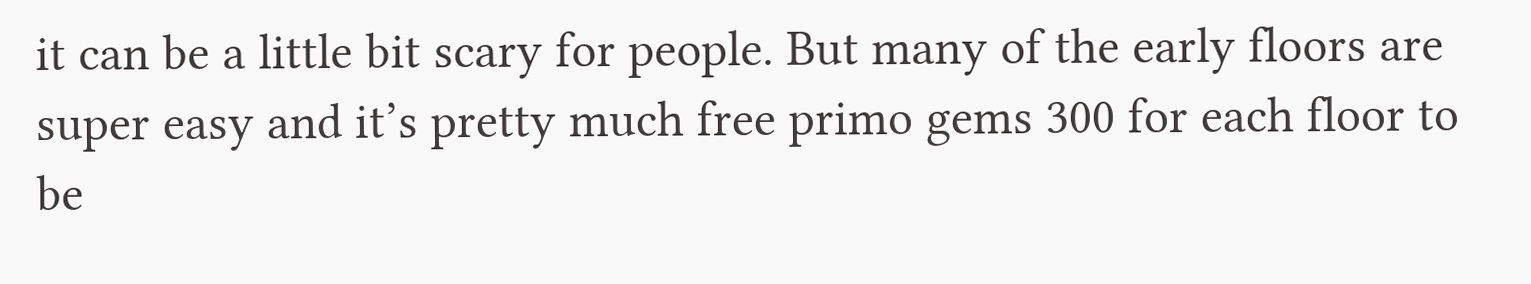it can be a little bit scary for people. But many of the early floors are super easy and it’s pretty much free primo gems 300 for each floor to be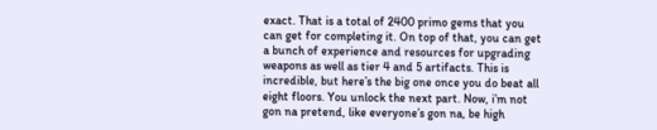exact. That is a total of 2400 primo gems that you can get for completing it. On top of that, you can get a bunch of experience and resources for upgrading weapons as well as tier 4 and 5 artifacts. This is incredible, but here’s the big one once you do beat all eight floors. You unlock the next part. Now, i’m not gon na pretend, like everyone’s gon na, be high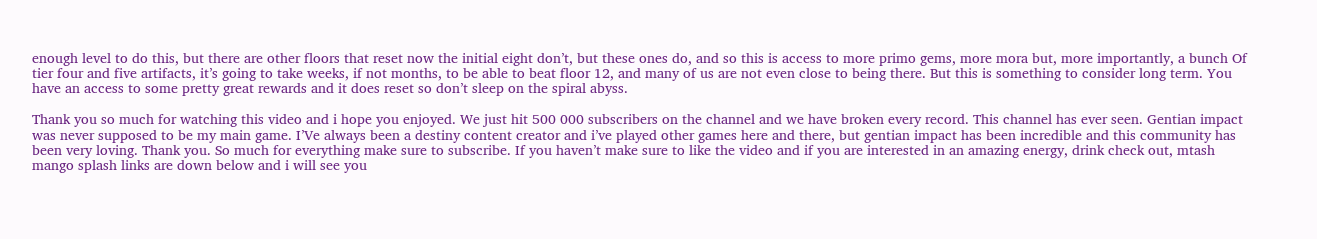enough level to do this, but there are other floors that reset now the initial eight don’t, but these ones do, and so this is access to more primo gems, more mora but, more importantly, a bunch Of tier four and five artifacts, it’s going to take weeks, if not months, to be able to beat floor 12, and many of us are not even close to being there. But this is something to consider long term. You have an access to some pretty great rewards and it does reset so don’t sleep on the spiral abyss.

Thank you so much for watching this video and i hope you enjoyed. We just hit 500 000 subscribers on the channel and we have broken every record. This channel has ever seen. Gentian impact was never supposed to be my main game. I’Ve always been a destiny content creator and i’ve played other games here and there, but gentian impact has been incredible and this community has been very loving. Thank you. So much for everything make sure to subscribe. If you haven’t make sure to like the video and if you are interested in an amazing energy, drink check out, mtash mango splash links are down below and i will see you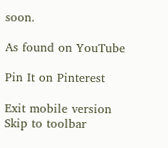soon.

As found on YouTube

Pin It on Pinterest

Exit mobile version
Skip to toolbar